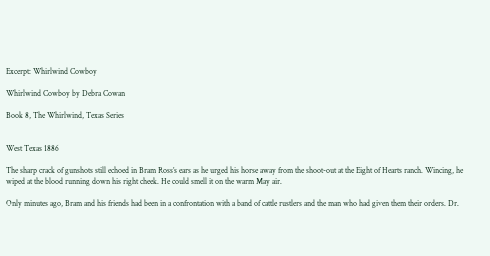Excerpt: Whirlwind Cowboy

Whirlwind Cowboy by Debra Cowan

Book 8, The Whirlwind, Texas Series


West Texas 1886

The sharp crack of gunshots still echoed in Bram Ross’s ears as he urged his horse away from the shoot-out at the Eight of Hearts ranch. Wincing, he wiped at the blood running down his right cheek. He could smell it on the warm May air.

Only minutes ago, Bram and his friends had been in a confrontation with a band of cattle rustlers and the man who had given them their orders. Dr.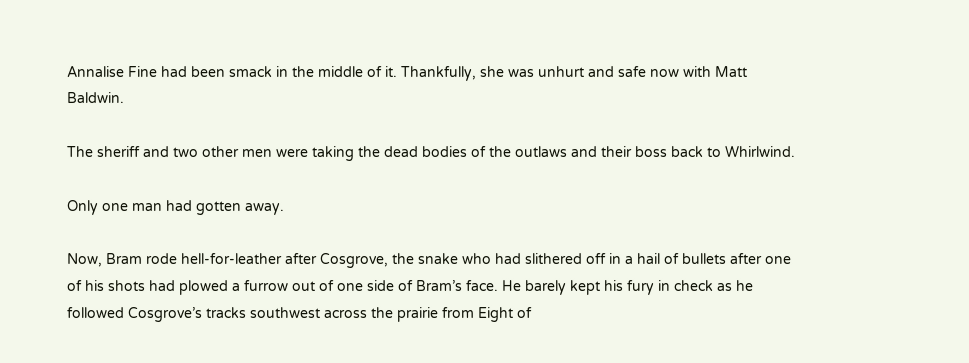Annalise Fine had been smack in the middle of it. Thankfully, she was unhurt and safe now with Matt Baldwin.

The sheriff and two other men were taking the dead bodies of the outlaws and their boss back to Whirlwind.

Only one man had gotten away.

Now, Bram rode hell-for-leather after Cosgrove, the snake who had slithered off in a hail of bullets after one of his shots had plowed a furrow out of one side of Bram’s face. He barely kept his fury in check as he followed Cosgrove’s tracks southwest across the prairie from Eight of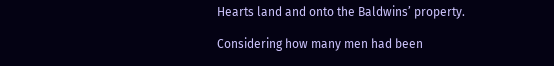Hearts land and onto the Baldwins’ property.

Considering how many men had been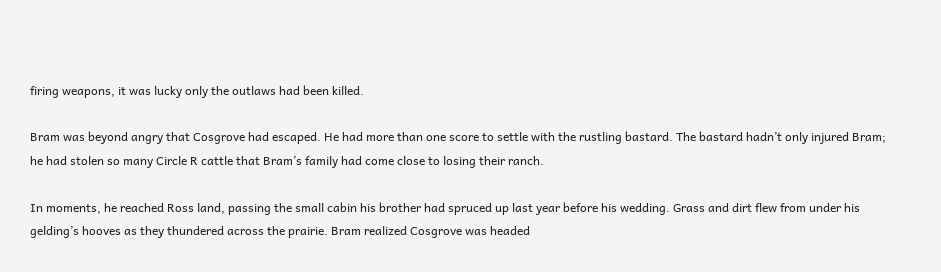firing weapons, it was lucky only the outlaws had been killed.

Bram was beyond angry that Cosgrove had escaped. He had more than one score to settle with the rustling bastard. The bastard hadn’t only injured Bram; he had stolen so many Circle R cattle that Bram’s family had come close to losing their ranch.

In moments, he reached Ross land, passing the small cabin his brother had spruced up last year before his wedding. Grass and dirt flew from under his gelding’s hooves as they thundered across the prairie. Bram realized Cosgrove was headed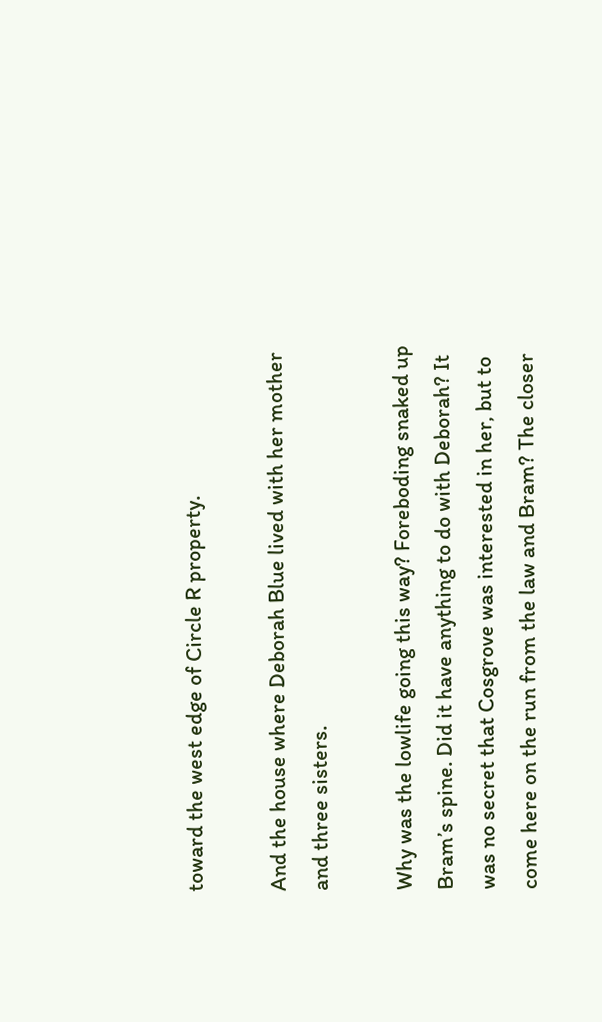toward the west edge of Circle R property.

And the house where Deborah Blue lived with her mother and three sisters.

Why was the lowlife going this way? Foreboding snaked up Bram’s spine. Did it have anything to do with Deborah? It was no secret that Cosgrove was interested in her, but to come here on the run from the law and Bram? The closer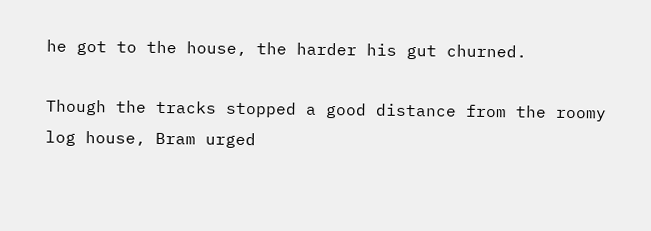he got to the house, the harder his gut churned.

Though the tracks stopped a good distance from the roomy log house, Bram urged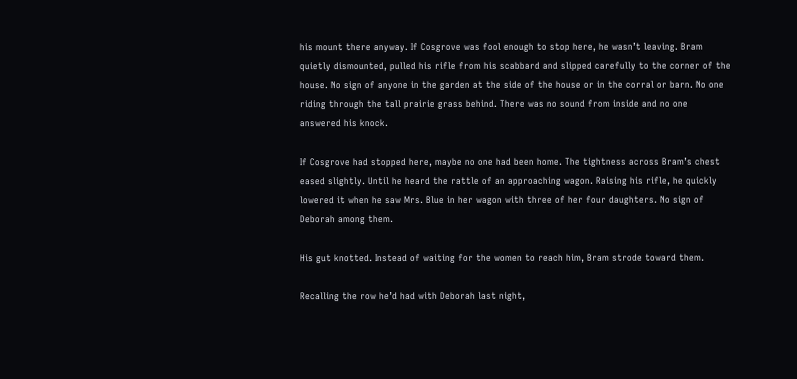his mount there anyway. If Cosgrove was fool enough to stop here, he wasn’t leaving. Bram quietly dismounted, pulled his rifle from his scabbard and slipped carefully to the corner of the house. No sign of anyone in the garden at the side of the house or in the corral or barn. No one riding through the tall prairie grass behind. There was no sound from inside and no one answered his knock.

If Cosgrove had stopped here, maybe no one had been home. The tightness across Bram’s chest eased slightly. Until he heard the rattle of an approaching wagon. Raising his rifle, he quickly lowered it when he saw Mrs. Blue in her wagon with three of her four daughters. No sign of Deborah among them.

His gut knotted. Instead of waiting for the women to reach him, Bram strode toward them.

Recalling the row he’d had with Deborah last night,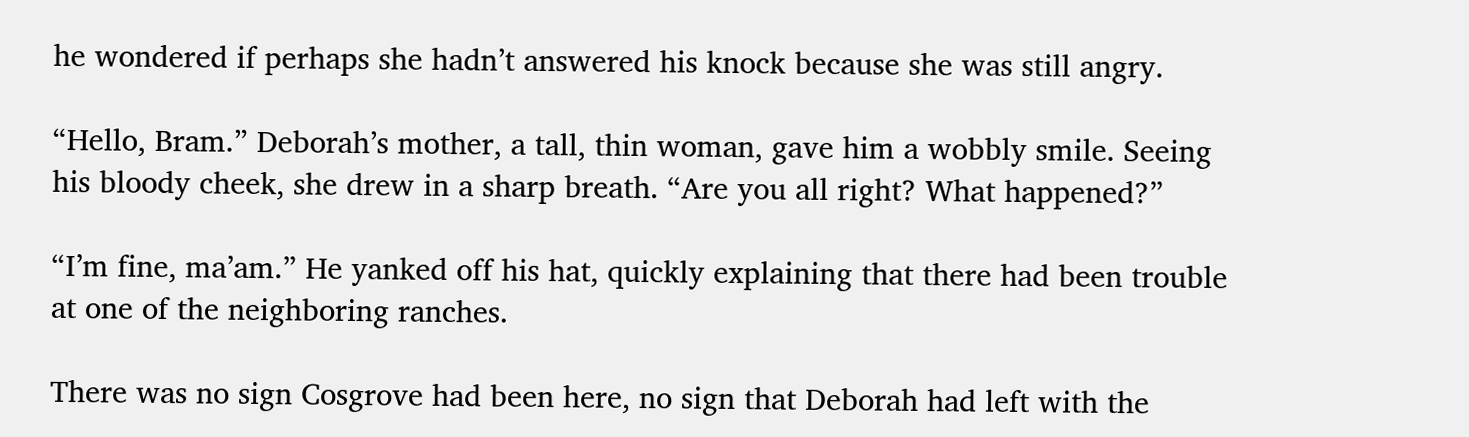he wondered if perhaps she hadn’t answered his knock because she was still angry.

“Hello, Bram.” Deborah’s mother, a tall, thin woman, gave him a wobbly smile. Seeing his bloody cheek, she drew in a sharp breath. “Are you all right? What happened?”

“I’m fine, ma’am.” He yanked off his hat, quickly explaining that there had been trouble at one of the neighboring ranches.

There was no sign Cosgrove had been here, no sign that Deborah had left with the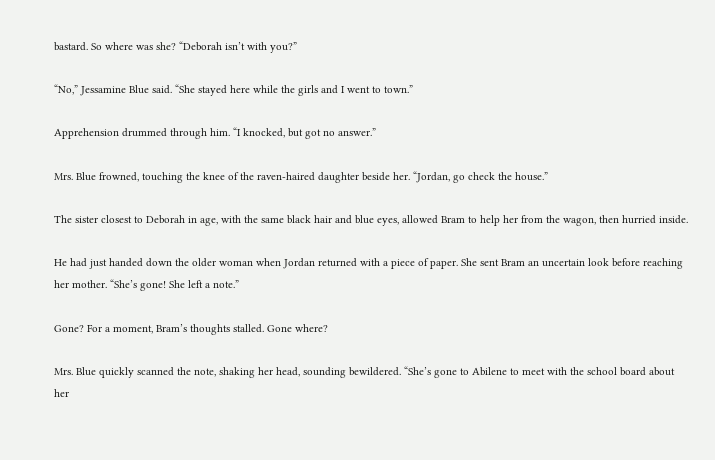bastard. So where was she? “Deborah isn’t with you?”

“No,” Jessamine Blue said. “She stayed here while the girls and I went to town.”

Apprehension drummed through him. “I knocked, but got no answer.”

Mrs. Blue frowned, touching the knee of the raven-haired daughter beside her. “Jordan, go check the house.”

The sister closest to Deborah in age, with the same black hair and blue eyes, allowed Bram to help her from the wagon, then hurried inside.

He had just handed down the older woman when Jordan returned with a piece of paper. She sent Bram an uncertain look before reaching her mother. “She’s gone! She left a note.”

Gone? For a moment, Bram’s thoughts stalled. Gone where?

Mrs. Blue quickly scanned the note, shaking her head, sounding bewildered. “She’s gone to Abilene to meet with the school board about her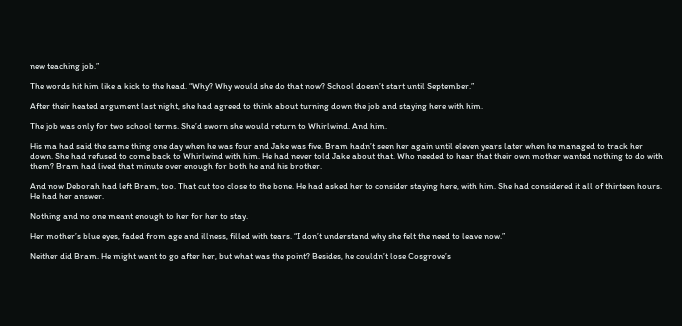new teaching job.”

The words hit him like a kick to the head. “Why? Why would she do that now? School doesn’t start until September.”

After their heated argument last night, she had agreed to think about turning down the job and staying here with him.

The job was only for two school terms. She’d sworn she would return to Whirlwind. And him.

His ma had said the same thing one day when he was four and Jake was five. Bram hadn’t seen her again until eleven years later when he managed to track her down. She had refused to come back to Whirlwind with him. He had never told Jake about that. Who needed to hear that their own mother wanted nothing to do with them? Bram had lived that minute over enough for both he and his brother.

And now Deborah had left Bram, too. That cut too close to the bone. He had asked her to consider staying here, with him. She had considered it all of thirteen hours. He had her answer.

Nothing and no one meant enough to her for her to stay.

Her mother’s blue eyes, faded from age and illness, filled with tears. “I don’t understand why she felt the need to leave now.”

Neither did Bram. He might want to go after her, but what was the point? Besides, he couldn’t lose Cosgrove’s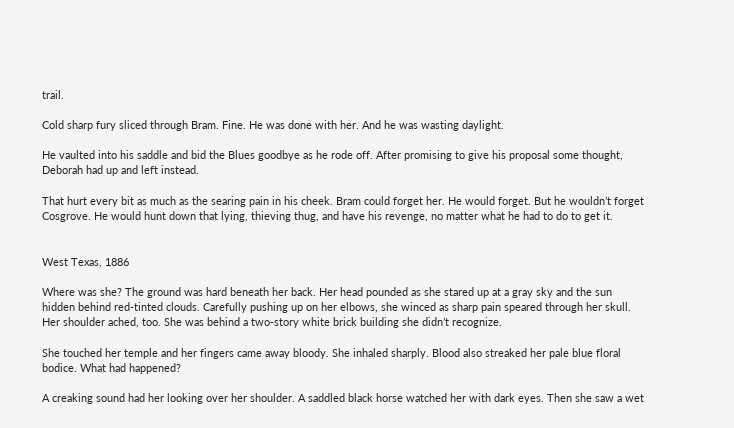trail.

Cold sharp fury sliced through Bram. Fine. He was done with her. And he was wasting daylight.

He vaulted into his saddle and bid the Blues goodbye as he rode off. After promising to give his proposal some thought, Deborah had up and left instead.

That hurt every bit as much as the searing pain in his cheek. Bram could forget her. He would forget. But he wouldn’t forget Cosgrove. He would hunt down that lying, thieving thug, and have his revenge, no matter what he had to do to get it.


West Texas, 1886

Where was she? The ground was hard beneath her back. Her head pounded as she stared up at a gray sky and the sun hidden behind red-tinted clouds. Carefully pushing up on her elbows, she winced as sharp pain speared through her skull. Her shoulder ached, too. She was behind a two-story white brick building she didn’t recognize.

She touched her temple and her fingers came away bloody. She inhaled sharply. Blood also streaked her pale blue floral bodice. What had happened?

A creaking sound had her looking over her shoulder. A saddled black horse watched her with dark eyes. Then she saw a wet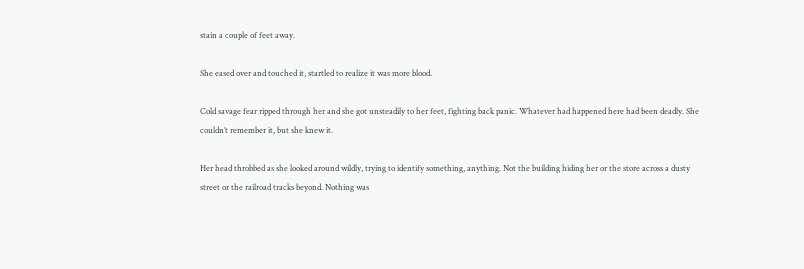stain a couple of feet away.

She eased over and touched it, startled to realize it was more blood.

Cold savage fear ripped through her and she got unsteadily to her feet, fighting back panic. Whatever had happened here had been deadly. She couldn’t remember it, but she knew it.

Her head throbbed as she looked around wildly, trying to identify something, anything. Not the building hiding her or the store across a dusty street or the railroad tracks beyond. Nothing was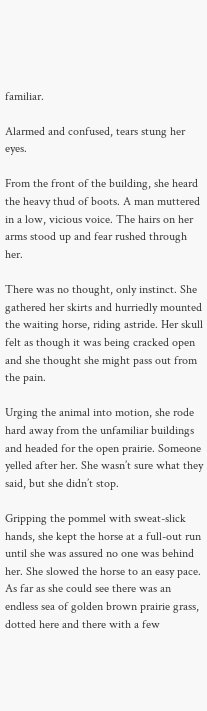familiar.

Alarmed and confused, tears stung her eyes.

From the front of the building, she heard the heavy thud of boots. A man muttered in a low, vicious voice. The hairs on her arms stood up and fear rushed through her.

There was no thought, only instinct. She gathered her skirts and hurriedly mounted the waiting horse, riding astride. Her skull felt as though it was being cracked open and she thought she might pass out from the pain.

Urging the animal into motion, she rode hard away from the unfamiliar buildings and headed for the open prairie. Someone yelled after her. She wasn’t sure what they said, but she didn’t stop.

Gripping the pommel with sweat-slick hands, she kept the horse at a full-out run until she was assured no one was behind her. She slowed the horse to an easy pace. As far as she could see there was an endless sea of golden brown prairie grass, dotted here and there with a few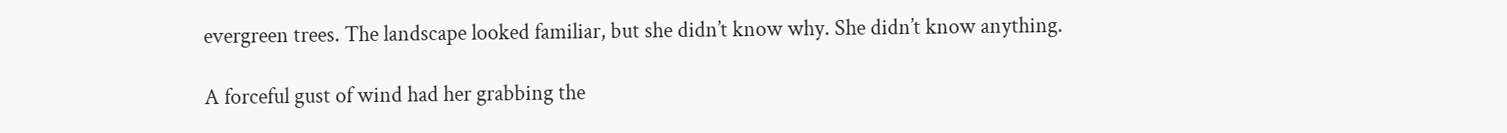evergreen trees. The landscape looked familiar, but she didn’t know why. She didn’t know anything.

A forceful gust of wind had her grabbing the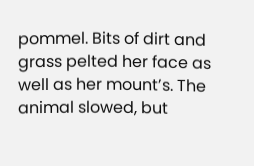pommel. Bits of dirt and grass pelted her face as well as her mount’s. The animal slowed, but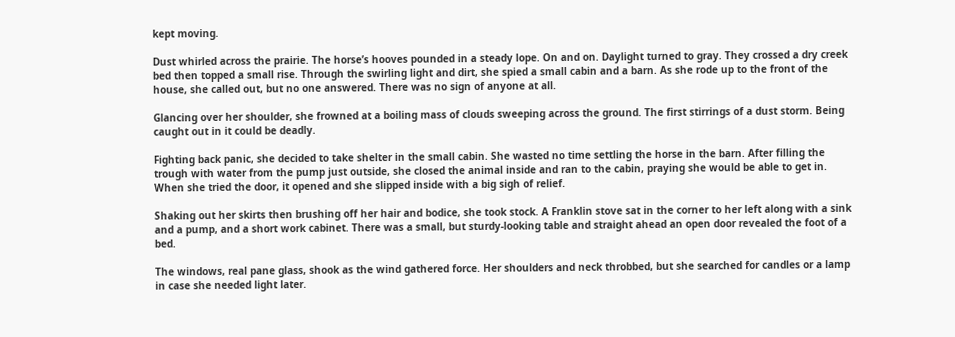kept moving.

Dust whirled across the prairie. The horse’s hooves pounded in a steady lope. On and on. Daylight turned to gray. They crossed a dry creek bed then topped a small rise. Through the swirling light and dirt, she spied a small cabin and a barn. As she rode up to the front of the house, she called out, but no one answered. There was no sign of anyone at all.

Glancing over her shoulder, she frowned at a boiling mass of clouds sweeping across the ground. The first stirrings of a dust storm. Being caught out in it could be deadly.

Fighting back panic, she decided to take shelter in the small cabin. She wasted no time settling the horse in the barn. After filling the trough with water from the pump just outside, she closed the animal inside and ran to the cabin, praying she would be able to get in. When she tried the door, it opened and she slipped inside with a big sigh of relief.

Shaking out her skirts then brushing off her hair and bodice, she took stock. A Franklin stove sat in the corner to her left along with a sink and a pump, and a short work cabinet. There was a small, but sturdy-looking table and straight ahead an open door revealed the foot of a bed.

The windows, real pane glass, shook as the wind gathered force. Her shoulders and neck throbbed, but she searched for candles or a lamp in case she needed light later.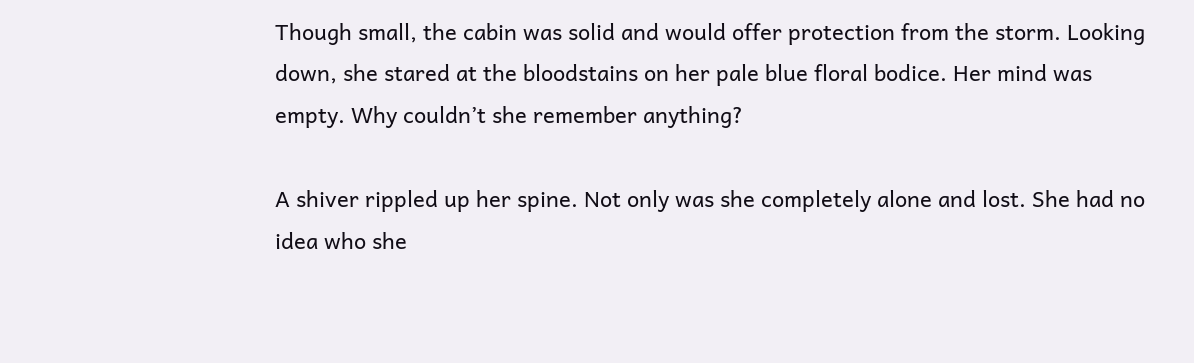Though small, the cabin was solid and would offer protection from the storm. Looking down, she stared at the bloodstains on her pale blue floral bodice. Her mind was empty. Why couldn’t she remember anything?

A shiver rippled up her spine. Not only was she completely alone and lost. She had no idea who she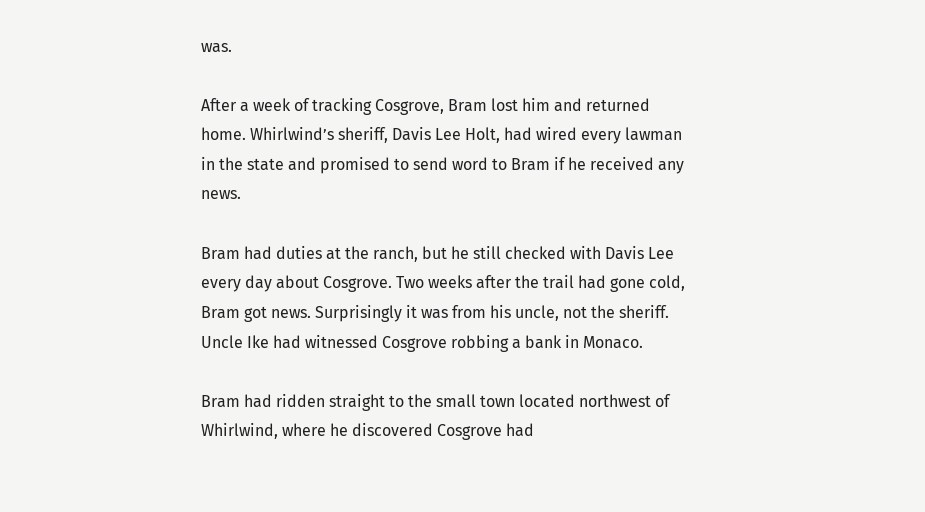was.

After a week of tracking Cosgrove, Bram lost him and returned home. Whirlwind’s sheriff, Davis Lee Holt, had wired every lawman in the state and promised to send word to Bram if he received any news.

Bram had duties at the ranch, but he still checked with Davis Lee every day about Cosgrove. Two weeks after the trail had gone cold, Bram got news. Surprisingly it was from his uncle, not the sheriff. Uncle Ike had witnessed Cosgrove robbing a bank in Monaco.

Bram had ridden straight to the small town located northwest of Whirlwind, where he discovered Cosgrove had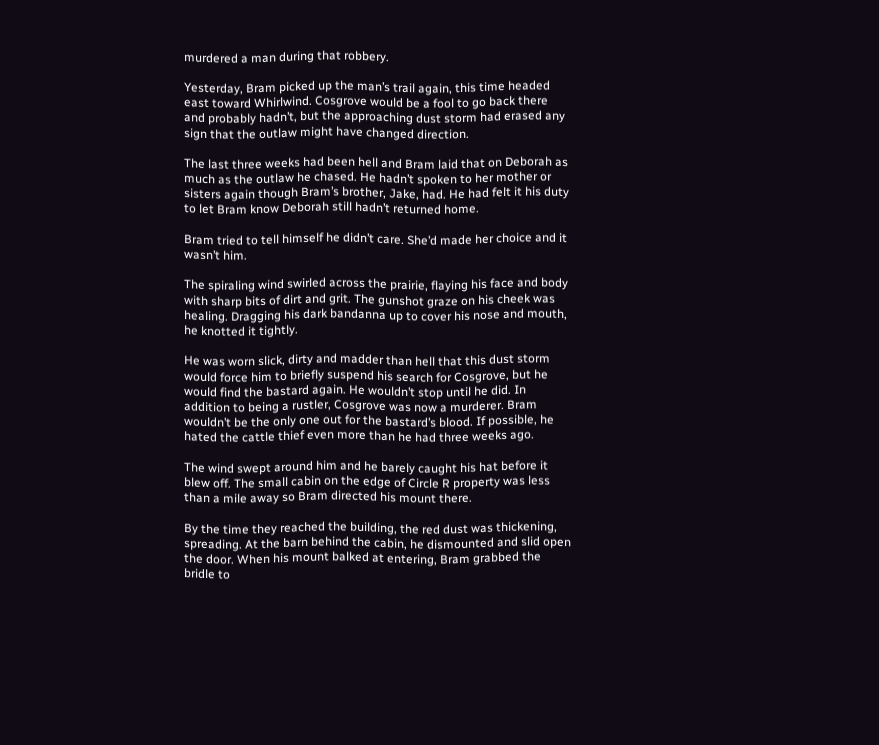murdered a man during that robbery.

Yesterday, Bram picked up the man’s trail again, this time headed east toward Whirlwind. Cosgrove would be a fool to go back there and probably hadn’t, but the approaching dust storm had erased any sign that the outlaw might have changed direction.

The last three weeks had been hell and Bram laid that on Deborah as much as the outlaw he chased. He hadn’t spoken to her mother or sisters again though Bram’s brother, Jake, had. He had felt it his duty to let Bram know Deborah still hadn’t returned home.

Bram tried to tell himself he didn’t care. She’d made her choice and it wasn’t him.

The spiraling wind swirled across the prairie, flaying his face and body with sharp bits of dirt and grit. The gunshot graze on his cheek was healing. Dragging his dark bandanna up to cover his nose and mouth, he knotted it tightly.

He was worn slick, dirty and madder than hell that this dust storm would force him to briefly suspend his search for Cosgrove, but he would find the bastard again. He wouldn’t stop until he did. In addition to being a rustler, Cosgrove was now a murderer. Bram wouldn’t be the only one out for the bastard’s blood. If possible, he hated the cattle thief even more than he had three weeks ago.

The wind swept around him and he barely caught his hat before it blew off. The small cabin on the edge of Circle R property was less than a mile away so Bram directed his mount there.

By the time they reached the building, the red dust was thickening, spreading. At the barn behind the cabin, he dismounted and slid open the door. When his mount balked at entering, Bram grabbed the bridle to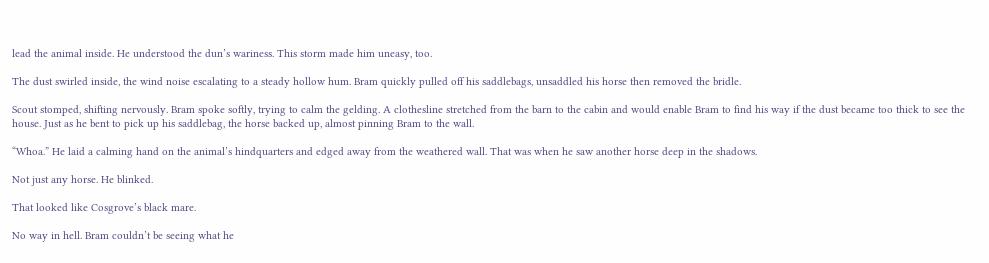lead the animal inside. He understood the dun’s wariness. This storm made him uneasy, too.

The dust swirled inside, the wind noise escalating to a steady hollow hum. Bram quickly pulled off his saddlebags, unsaddled his horse then removed the bridle.

Scout stomped, shifting nervously. Bram spoke softly, trying to calm the gelding. A clothesline stretched from the barn to the cabin and would enable Bram to find his way if the dust became too thick to see the house. Just as he bent to pick up his saddlebag, the horse backed up, almost pinning Bram to the wall.

“Whoa.” He laid a calming hand on the animal’s hindquarters and edged away from the weathered wall. That was when he saw another horse deep in the shadows.

Not just any horse. He blinked.

That looked like Cosgrove’s black mare.

No way in hell. Bram couldn’t be seeing what he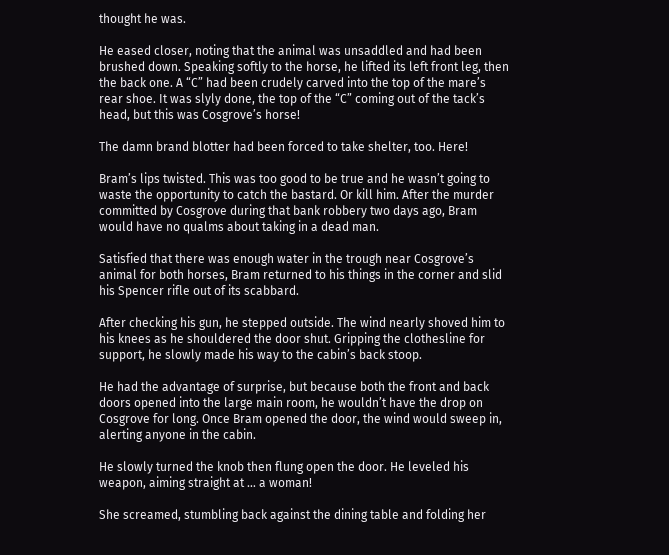thought he was.

He eased closer, noting that the animal was unsaddled and had been brushed down. Speaking softly to the horse, he lifted its left front leg, then the back one. A “C” had been crudely carved into the top of the mare’s rear shoe. It was slyly done, the top of the “C” coming out of the tack’s head, but this was Cosgrove’s horse!

The damn brand blotter had been forced to take shelter, too. Here!

Bram’s lips twisted. This was too good to be true and he wasn’t going to waste the opportunity to catch the bastard. Or kill him. After the murder committed by Cosgrove during that bank robbery two days ago, Bram would have no qualms about taking in a dead man.

Satisfied that there was enough water in the trough near Cosgrove’s animal for both horses, Bram returned to his things in the corner and slid his Spencer rifle out of its scabbard.

After checking his gun, he stepped outside. The wind nearly shoved him to his knees as he shouldered the door shut. Gripping the clothesline for support, he slowly made his way to the cabin’s back stoop.

He had the advantage of surprise, but because both the front and back doors opened into the large main room, he wouldn’t have the drop on Cosgrove for long. Once Bram opened the door, the wind would sweep in, alerting anyone in the cabin.

He slowly turned the knob then flung open the door. He leveled his weapon, aiming straight at … a woman!

She screamed, stumbling back against the dining table and folding her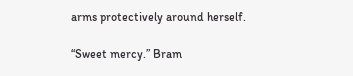arms protectively around herself.

“Sweet mercy.” Bram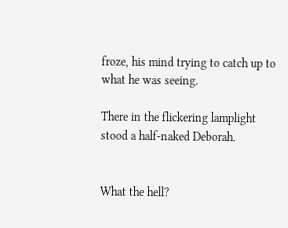froze, his mind trying to catch up to what he was seeing.

There in the flickering lamplight stood a half-naked Deborah.


What the hell?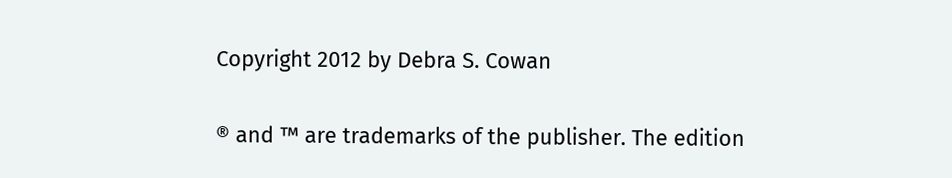Copyright 2012 by Debra S. Cowan

® and ™ are trademarks of the publisher. The edition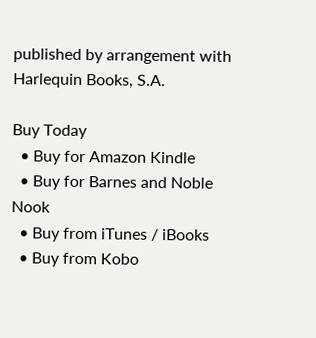published by arrangement with Harlequin Books, S.A.

Buy Today
  • Buy for Amazon Kindle
  • Buy for Barnes and Noble Nook
  • Buy from iTunes / iBooks
  • Buy from Kobo